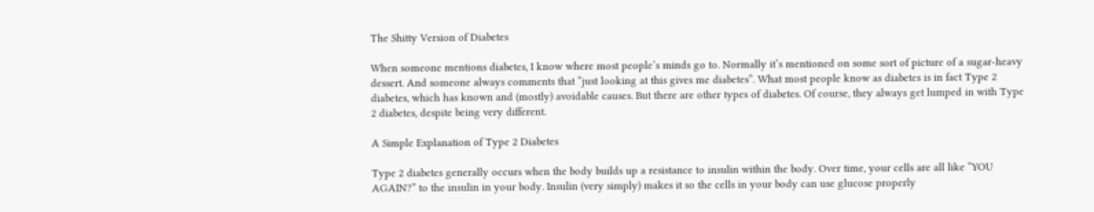The Shitty Version of Diabetes

When someone mentions diabetes, I know where most people’s minds go to. Normally it’s mentioned on some sort of picture of a sugar-heavy dessert. And someone always comments that “just looking at this gives me diabetes”. What most people know as diabetes is in fact Type 2 diabetes, which has known and (mostly) avoidable causes. But there are other types of diabetes. Of course, they always get lumped in with Type 2 diabetes, despite being very different.

A Simple Explanation of Type 2 Diabetes

Type 2 diabetes generally occurs when the body builds up a resistance to insulin within the body. Over time, your cells are all like “YOU AGAIN?” to the insulin in your body. Insulin (very simply) makes it so the cells in your body can use glucose properly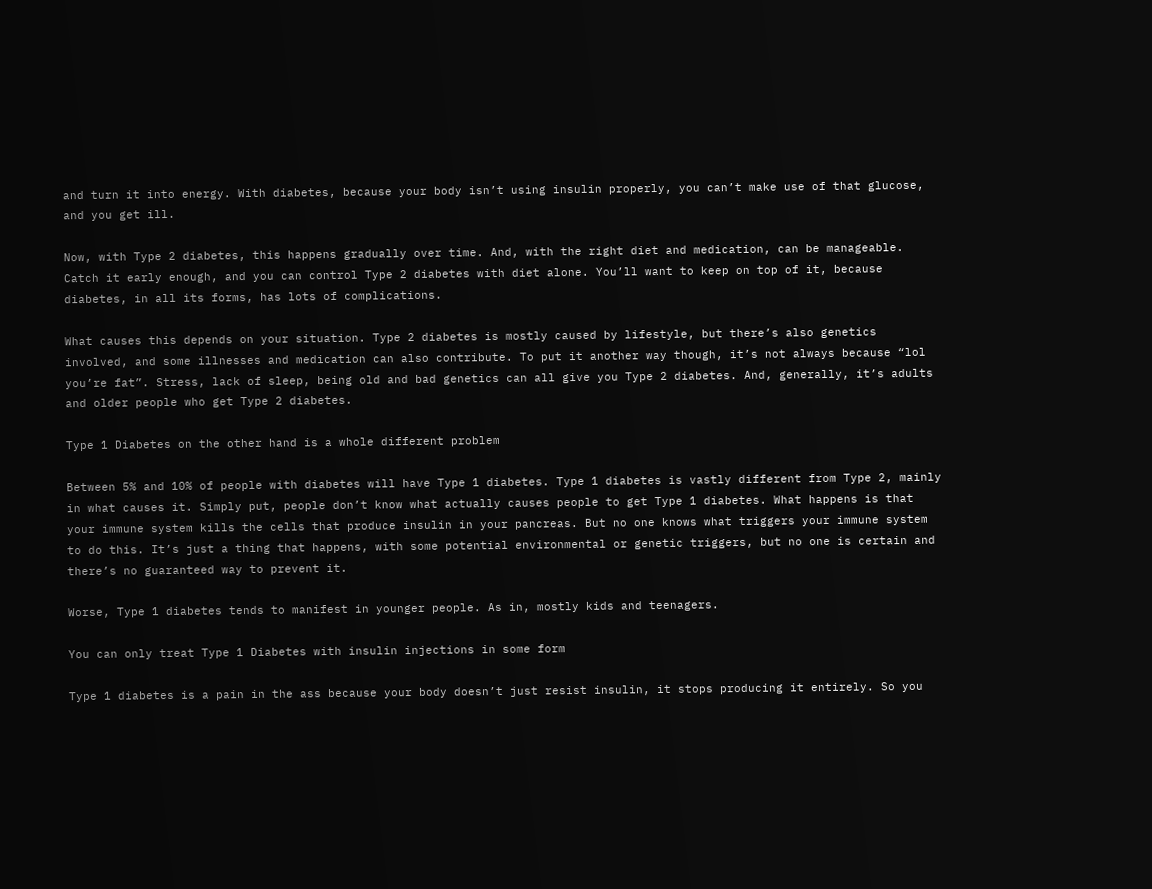and turn it into energy. With diabetes, because your body isn’t using insulin properly, you can’t make use of that glucose, and you get ill.

Now, with Type 2 diabetes, this happens gradually over time. And, with the right diet and medication, can be manageable. Catch it early enough, and you can control Type 2 diabetes with diet alone. You’ll want to keep on top of it, because diabetes, in all its forms, has lots of complications.

What causes this depends on your situation. Type 2 diabetes is mostly caused by lifestyle, but there’s also genetics involved, and some illnesses and medication can also contribute. To put it another way though, it’s not always because “lol you’re fat”. Stress, lack of sleep, being old and bad genetics can all give you Type 2 diabetes. And, generally, it’s adults and older people who get Type 2 diabetes.

Type 1 Diabetes on the other hand is a whole different problem

Between 5% and 10% of people with diabetes will have Type 1 diabetes. Type 1 diabetes is vastly different from Type 2, mainly in what causes it. Simply put, people don’t know what actually causes people to get Type 1 diabetes. What happens is that your immune system kills the cells that produce insulin in your pancreas. But no one knows what triggers your immune system to do this. It’s just a thing that happens, with some potential environmental or genetic triggers, but no one is certain and there’s no guaranteed way to prevent it.

Worse, Type 1 diabetes tends to manifest in younger people. As in, mostly kids and teenagers.

You can only treat Type 1 Diabetes with insulin injections in some form

Type 1 diabetes is a pain in the ass because your body doesn’t just resist insulin, it stops producing it entirely. So you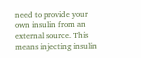need to provide your own insulin from an external source. This means injecting insulin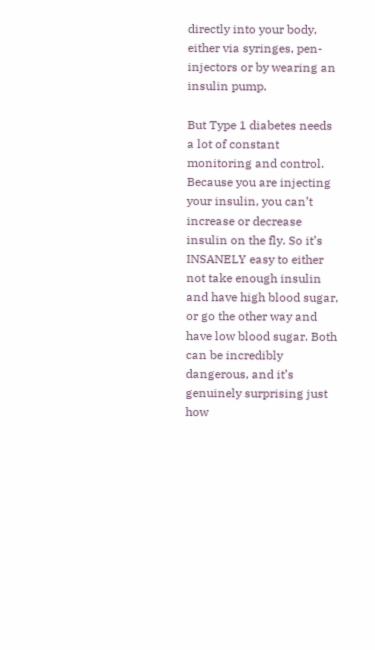directly into your body, either via syringes, pen-injectors or by wearing an insulin pump.

But Type 1 diabetes needs a lot of constant monitoring and control. Because you are injecting your insulin, you can’t increase or decrease insulin on the fly. So it’s INSANELY easy to either not take enough insulin and have high blood sugar, or go the other way and have low blood sugar. Both can be incredibly dangerous, and it’s genuinely surprising just how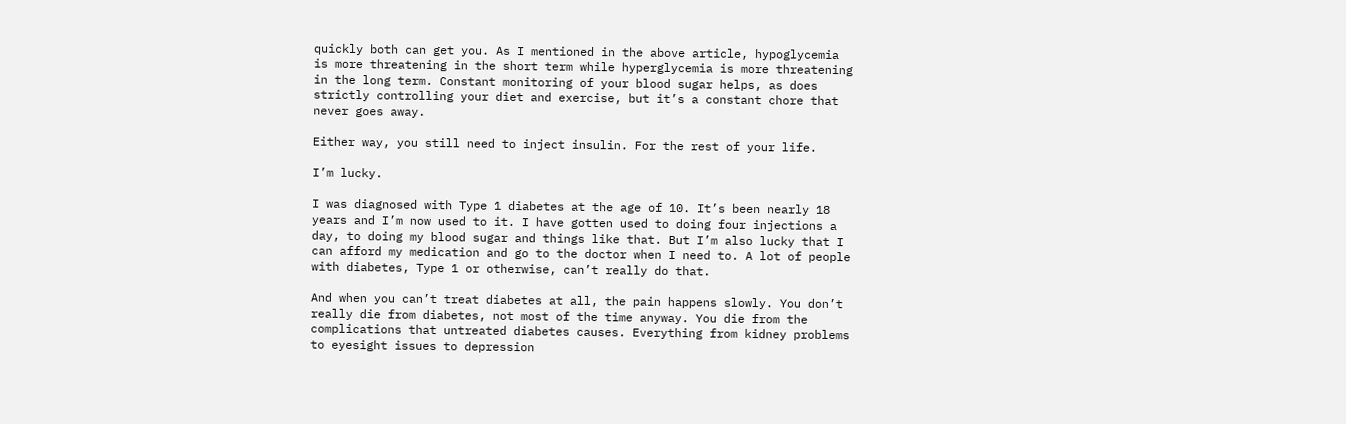quickly both can get you. As I mentioned in the above article, hypoglycemia is more threatening in the short term while hyperglycemia is more threatening in the long term. Constant monitoring of your blood sugar helps, as does strictly controlling your diet and exercise, but it’s a constant chore that never goes away.

Either way, you still need to inject insulin. For the rest of your life.

I’m lucky.

I was diagnosed with Type 1 diabetes at the age of 10. It’s been nearly 18 years and I’m now used to it. I have gotten used to doing four injections a day, to doing my blood sugar and things like that. But I’m also lucky that I can afford my medication and go to the doctor when I need to. A lot of people with diabetes, Type 1 or otherwise, can’t really do that.

And when you can’t treat diabetes at all, the pain happens slowly. You don’t really die from diabetes, not most of the time anyway. You die from the complications that untreated diabetes causes. Everything from kidney problems to eyesight issues to depression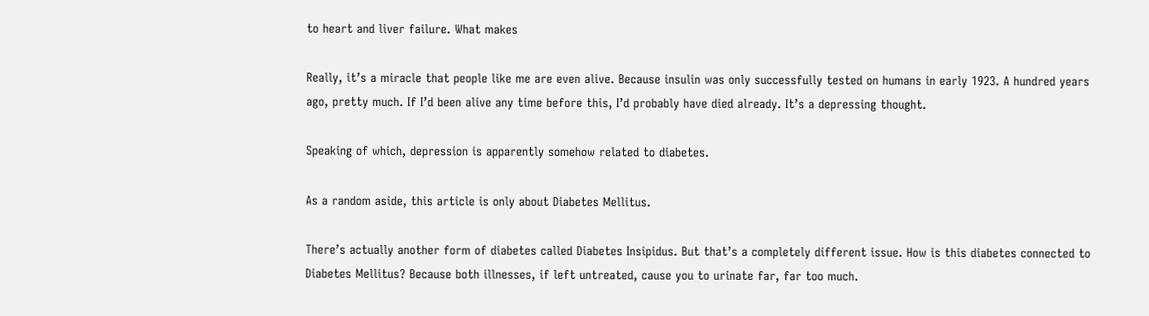to heart and liver failure. What makes

Really, it’s a miracle that people like me are even alive. Because insulin was only successfully tested on humans in early 1923. A hundred years ago, pretty much. If I’d been alive any time before this, I’d probably have died already. It’s a depressing thought.

Speaking of which, depression is apparently somehow related to diabetes.

As a random aside, this article is only about Diabetes Mellitus.

There’s actually another form of diabetes called Diabetes Insipidus. But that’s a completely different issue. How is this diabetes connected to Diabetes Mellitus? Because both illnesses, if left untreated, cause you to urinate far, far too much.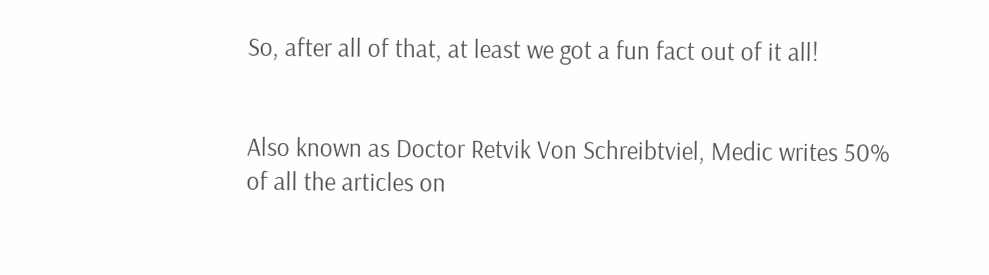So, after all of that, at least we got a fun fact out of it all!


Also known as Doctor Retvik Von Schreibtviel, Medic writes 50% of all the articles on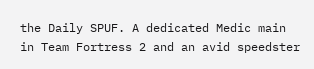the Daily SPUF. A dedicated Medic main in Team Fortress 2 and an avid speedster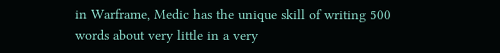in Warframe, Medic has the unique skill of writing 500 words about very little in a very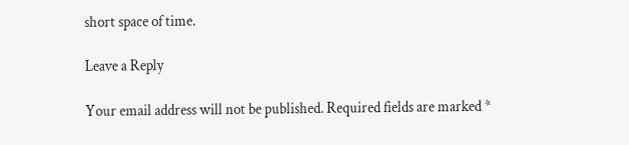short space of time.

Leave a Reply

Your email address will not be published. Required fields are marked *